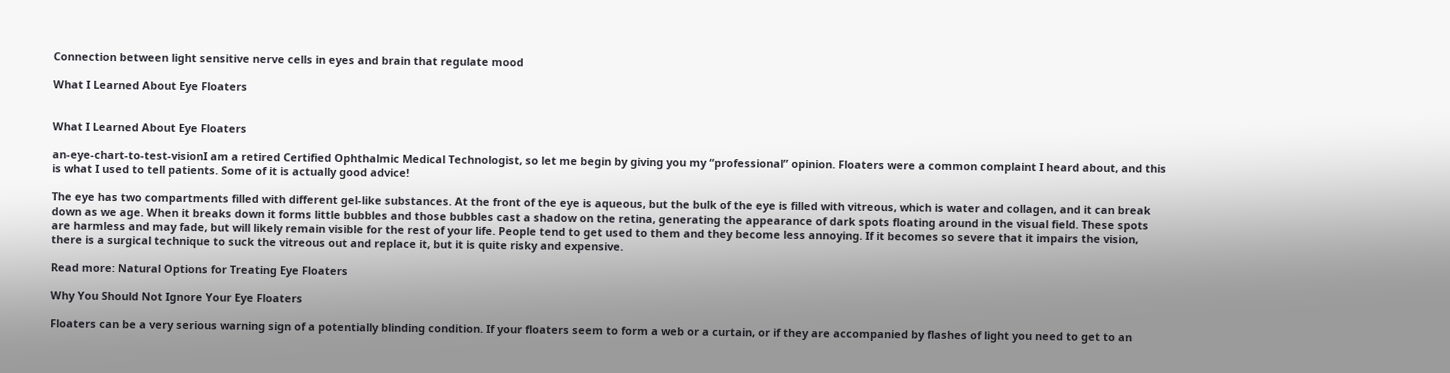Connection between light sensitive nerve cells in eyes and brain that regulate mood

What I Learned About Eye Floaters


What I Learned About Eye Floaters

an-eye-chart-to-test-visionI am a retired Certified Ophthalmic Medical Technologist, so let me begin by giving you my “professional” opinion. Floaters were a common complaint I heard about, and this is what I used to tell patients. Some of it is actually good advice!

The eye has two compartments filled with different gel-like substances. At the front of the eye is aqueous, but the bulk of the eye is filled with vitreous, which is water and collagen, and it can break down as we age. When it breaks down it forms little bubbles and those bubbles cast a shadow on the retina, generating the appearance of dark spots floating around in the visual field. These spots are harmless and may fade, but will likely remain visible for the rest of your life. People tend to get used to them and they become less annoying. If it becomes so severe that it impairs the vision, there is a surgical technique to suck the vitreous out and replace it, but it is quite risky and expensive.

Read more: Natural Options for Treating Eye Floaters

Why You Should Not Ignore Your Eye Floaters

Floaters can be a very serious warning sign of a potentially blinding condition. If your floaters seem to form a web or a curtain, or if they are accompanied by flashes of light you need to get to an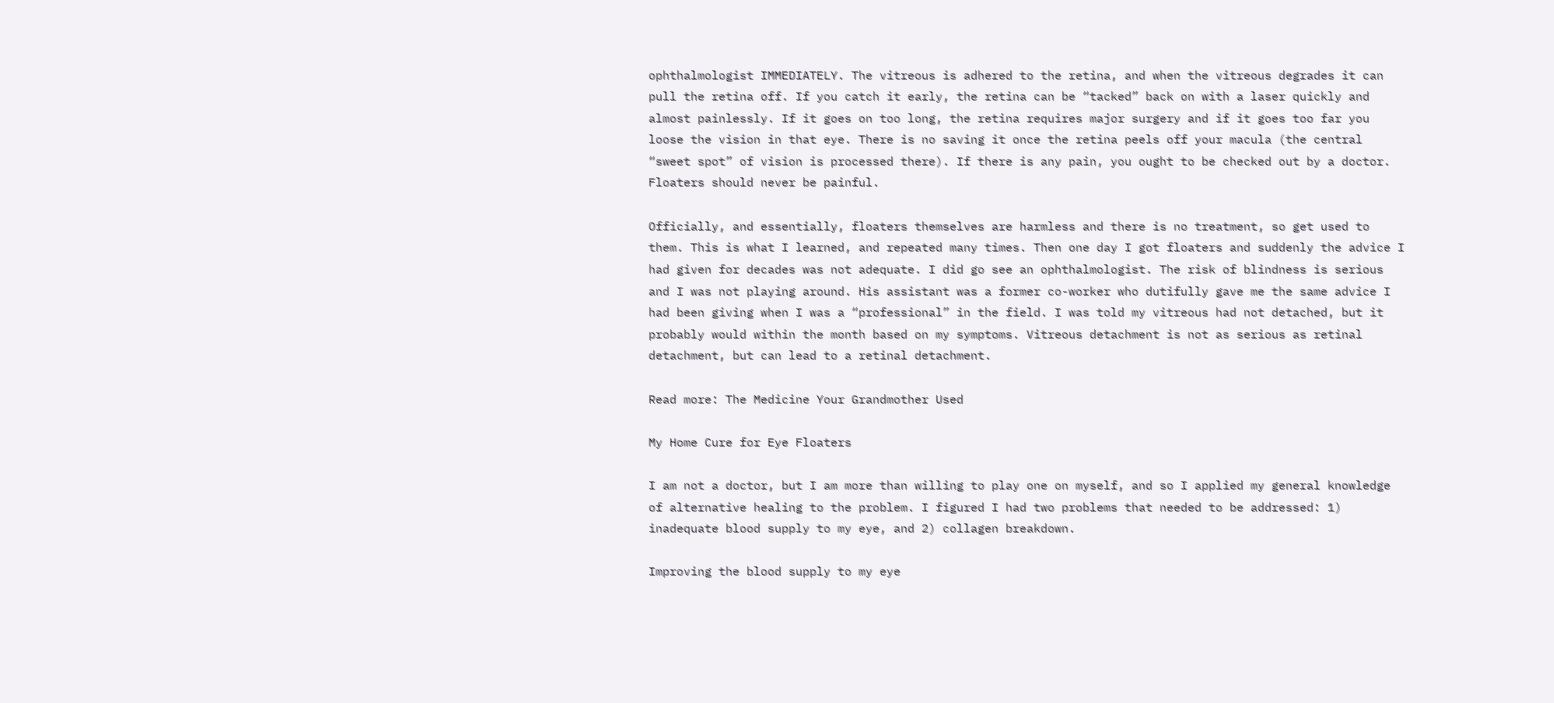ophthalmologist IMMEDIATELY. The vitreous is adhered to the retina, and when the vitreous degrades it can pull the retina off. If you catch it early, the retina can be “tacked” back on with a laser quickly and almost painlessly. If it goes on too long, the retina requires major surgery and if it goes too far you loose the vision in that eye. There is no saving it once the retina peels off your macula (the central “sweet spot” of vision is processed there). If there is any pain, you ought to be checked out by a doctor. Floaters should never be painful.

Officially, and essentially, floaters themselves are harmless and there is no treatment, so get used to them. This is what I learned, and repeated many times. Then one day I got floaters and suddenly the advice I had given for decades was not adequate. I did go see an ophthalmologist. The risk of blindness is serious and I was not playing around. His assistant was a former co-worker who dutifully gave me the same advice I had been giving when I was a “professional” in the field. I was told my vitreous had not detached, but it probably would within the month based on my symptoms. Vitreous detachment is not as serious as retinal detachment, but can lead to a retinal detachment.

Read more: The Medicine Your Grandmother Used

My Home Cure for Eye Floaters

I am not a doctor, but I am more than willing to play one on myself, and so I applied my general knowledge of alternative healing to the problem. I figured I had two problems that needed to be addressed: 1) inadequate blood supply to my eye, and 2) collagen breakdown.

Improving the blood supply to my eye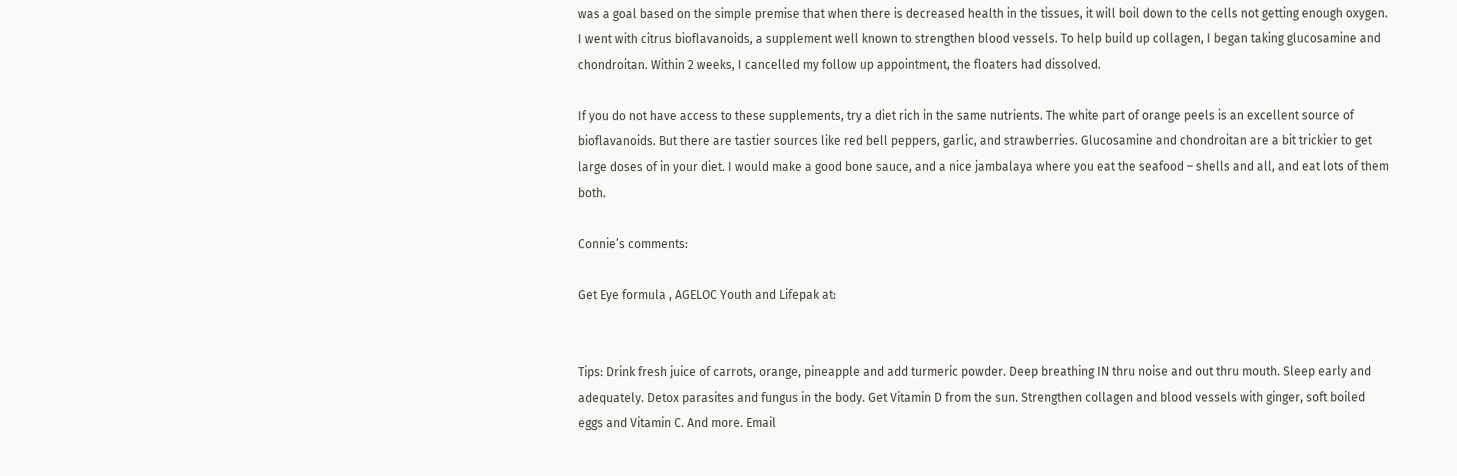was a goal based on the simple premise that when there is decreased health in the tissues, it will boil down to the cells not getting enough oxygen. I went with citrus bioflavanoids, a supplement well known to strengthen blood vessels. To help build up collagen, I began taking glucosamine and chondroitan. Within 2 weeks, I cancelled my follow up appointment, the floaters had dissolved.

If you do not have access to these supplements, try a diet rich in the same nutrients. The white part of orange peels is an excellent source of bioflavanoids. But there are tastier sources like red bell peppers, garlic, and strawberries. Glucosamine and chondroitan are a bit trickier to get large doses of in your diet. I would make a good bone sauce, and a nice jambalaya where you eat the seafood – shells and all, and eat lots of them both.

Connie’s comments:

Get Eye formula , AGELOC Youth and Lifepak at:


Tips: Drink fresh juice of carrots, orange, pineapple and add turmeric powder. Deep breathing IN thru noise and out thru mouth. Sleep early and adequately. Detox parasites and fungus in the body. Get Vitamin D from the sun. Strengthen collagen and blood vessels with ginger, soft boiled eggs and Vitamin C. And more. Email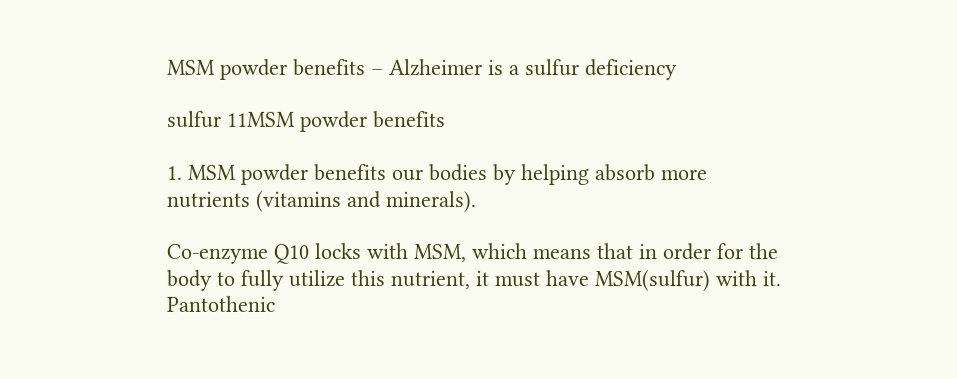MSM powder benefits – Alzheimer is a sulfur deficiency

sulfur 11MSM powder benefits

1. MSM powder benefits our bodies by helping absorb more nutrients (vitamins and minerals).

Co-enzyme Q10 locks with MSM, which means that in order for the body to fully utilize this nutrient, it must have MSM(sulfur) with it. Pantothenic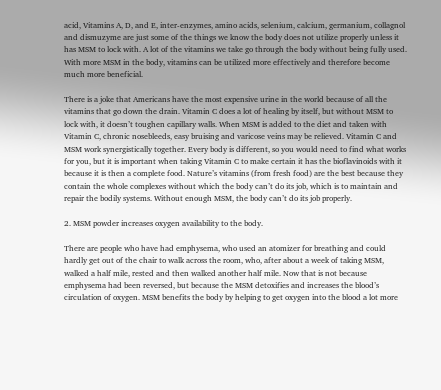acid, Vitamins A, D, and E, inter-enzymes, amino acids, selenium, calcium, germanium, collagnol and dismuzyme are just some of the things we know the body does not utilize properly unless it has MSM to lock with. A lot of the vitamins we take go through the body without being fully used. With more MSM in the body, vitamins can be utilized more effectively and therefore become much more beneficial.

There is a joke that Americans have the most expensive urine in the world because of all the vitamins that go down the drain. Vitamin C does a lot of healing by itself, but without MSM to lock with, it doesn’t toughen capillary walls. When MSM is added to the diet and taken with Vitamin C, chronic nosebleeds, easy bruising and varicose veins may be relieved. Vitamin C and MSM work synergistically together. Every body is different, so you would need to find what works for you, but it is important when taking Vitamin C to make certain it has the bioflavinoids with it because it is then a complete food. Nature’s vitamins (from fresh food) are the best because they contain the whole complexes without which the body can’t do its job, which is to maintain and repair the bodily systems. Without enough MSM, the body can’t do its job properly.

2. MSM powder increases oxygen availability to the body.

There are people who have had emphysema, who used an atomizer for breathing and could hardly get out of the chair to walk across the room, who, after about a week of taking MSM, walked a half mile, rested and then walked another half mile. Now that is not because emphysema had been reversed, but because the MSM detoxifies and increases the blood’s circulation of oxygen. MSM benefits the body by helping to get oxygen into the blood a lot more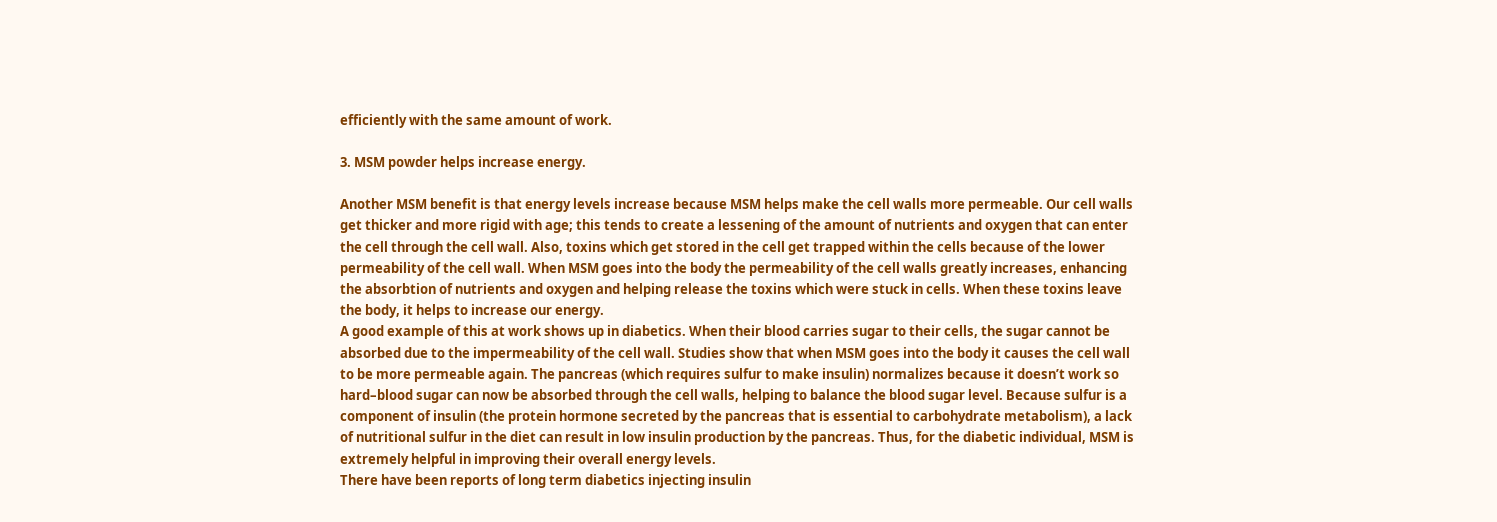efficiently with the same amount of work.

3. MSM powder helps increase energy.

Another MSM benefit is that energy levels increase because MSM helps make the cell walls more permeable. Our cell walls get thicker and more rigid with age; this tends to create a lessening of the amount of nutrients and oxygen that can enter the cell through the cell wall. Also, toxins which get stored in the cell get trapped within the cells because of the lower permeability of the cell wall. When MSM goes into the body the permeability of the cell walls greatly increases, enhancing the absorbtion of nutrients and oxygen and helping release the toxins which were stuck in cells. When these toxins leave the body, it helps to increase our energy.
A good example of this at work shows up in diabetics. When their blood carries sugar to their cells, the sugar cannot be absorbed due to the impermeability of the cell wall. Studies show that when MSM goes into the body it causes the cell wall to be more permeable again. The pancreas (which requires sulfur to make insulin) normalizes because it doesn’t work so hard–blood sugar can now be absorbed through the cell walls, helping to balance the blood sugar level. Because sulfur is a component of insulin (the protein hormone secreted by the pancreas that is essential to carbohydrate metabolism), a lack of nutritional sulfur in the diet can result in low insulin production by the pancreas. Thus, for the diabetic individual, MSM is extremely helpful in improving their overall energy levels.
There have been reports of long term diabetics injecting insulin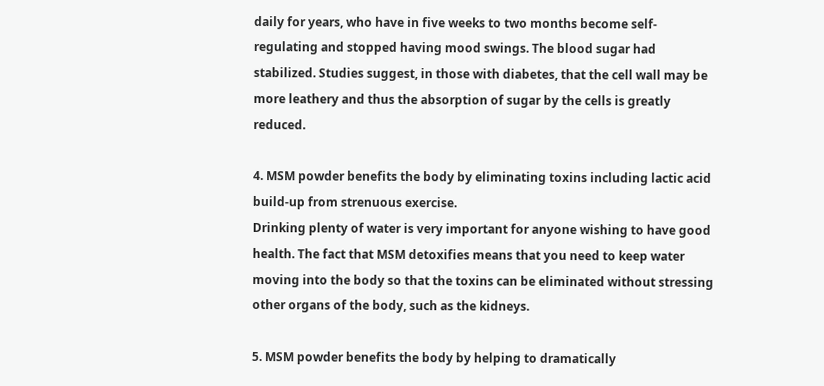daily for years, who have in five weeks to two months become self-regulating and stopped having mood swings. The blood sugar had stabilized. Studies suggest, in those with diabetes, that the cell wall may be more leathery and thus the absorption of sugar by the cells is greatly reduced.

4. MSM powder benefits the body by eliminating toxins including lactic acid build-up from strenuous exercise.
Drinking plenty of water is very important for anyone wishing to have good health. The fact that MSM detoxifies means that you need to keep water moving into the body so that the toxins can be eliminated without stressing other organs of the body, such as the kidneys.

5. MSM powder benefits the body by helping to dramatically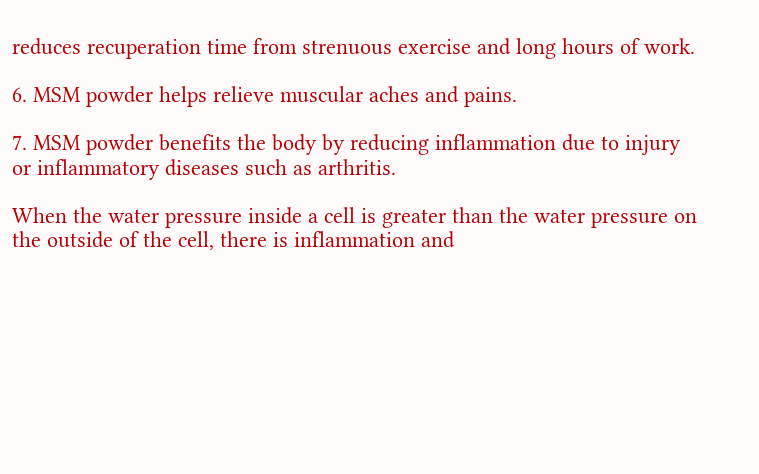reduces recuperation time from strenuous exercise and long hours of work.

6. MSM powder helps relieve muscular aches and pains.

7. MSM powder benefits the body by reducing inflammation due to injury or inflammatory diseases such as arthritis.

When the water pressure inside a cell is greater than the water pressure on the outside of the cell, there is inflammation and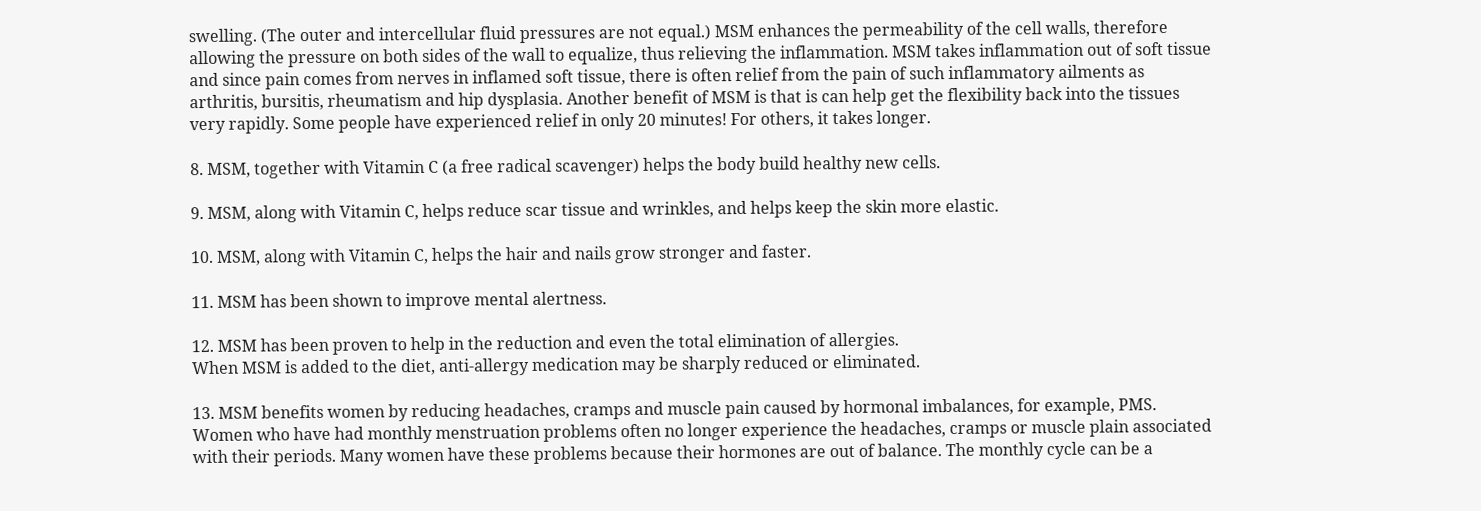swelling. (The outer and intercellular fluid pressures are not equal.) MSM enhances the permeability of the cell walls, therefore allowing the pressure on both sides of the wall to equalize, thus relieving the inflammation. MSM takes inflammation out of soft tissue and since pain comes from nerves in inflamed soft tissue, there is often relief from the pain of such inflammatory ailments as arthritis, bursitis, rheumatism and hip dysplasia. Another benefit of MSM is that is can help get the flexibility back into the tissues very rapidly. Some people have experienced relief in only 20 minutes! For others, it takes longer.

8. MSM, together with Vitamin C (a free radical scavenger) helps the body build healthy new cells.

9. MSM, along with Vitamin C, helps reduce scar tissue and wrinkles, and helps keep the skin more elastic.

10. MSM, along with Vitamin C, helps the hair and nails grow stronger and faster.

11. MSM has been shown to improve mental alertness.

12. MSM has been proven to help in the reduction and even the total elimination of allergies.
When MSM is added to the diet, anti-allergy medication may be sharply reduced or eliminated.

13. MSM benefits women by reducing headaches, cramps and muscle pain caused by hormonal imbalances, for example, PMS.
Women who have had monthly menstruation problems often no longer experience the headaches, cramps or muscle plain associated with their periods. Many women have these problems because their hormones are out of balance. The monthly cycle can be a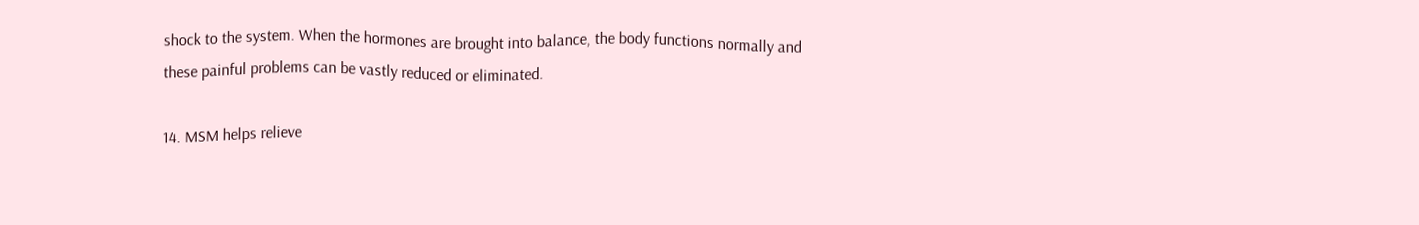shock to the system. When the hormones are brought into balance, the body functions normally and these painful problems can be vastly reduced or eliminated.

14. MSM helps relieve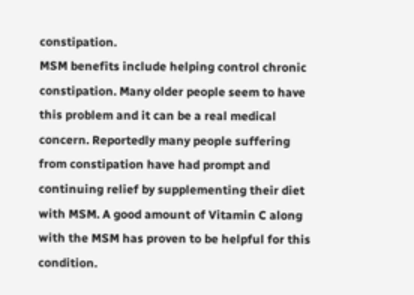constipation.
MSM benefits include helping control chronic constipation. Many older people seem to have this problem and it can be a real medical concern. Reportedly many people suffering from constipation have had prompt and continuing relief by supplementing their diet with MSM. A good amount of Vitamin C along with the MSM has proven to be helpful for this condition.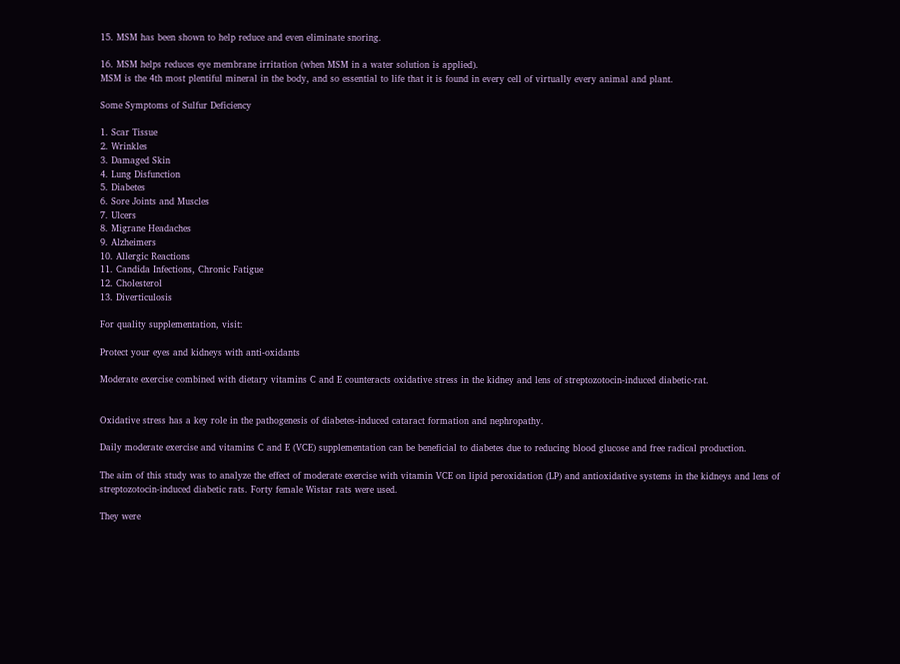15. MSM has been shown to help reduce and even eliminate snoring.

16. MSM helps reduces eye membrane irritation (when MSM in a water solution is applied).
MSM is the 4th most plentiful mineral in the body, and so essential to life that it is found in every cell of virtually every animal and plant.

Some Symptoms of Sulfur Deficiency

1. Scar Tissue
2. Wrinkles
3. Damaged Skin
4. Lung Disfunction
5. Diabetes
6. Sore Joints and Muscles
7. Ulcers
8. Migrane Headaches
9. Alzheimers
10. Allergic Reactions
11. Candida Infections, Chronic Fatigue
12. Cholesterol
13. Diverticulosis

For quality supplementation, visit:

Protect your eyes and kidneys with anti-oxidants

Moderate exercise combined with dietary vitamins C and E counteracts oxidative stress in the kidney and lens of streptozotocin-induced diabetic-rat.


Oxidative stress has a key role in the pathogenesis of diabetes-induced cataract formation and nephropathy.

Daily moderate exercise and vitamins C and E (VCE) supplementation can be beneficial to diabetes due to reducing blood glucose and free radical production.

The aim of this study was to analyze the effect of moderate exercise with vitamin VCE on lipid peroxidation (LP) and antioxidative systems in the kidneys and lens of streptozotocin-induced diabetic rats. Forty female Wistar rats were used.

They were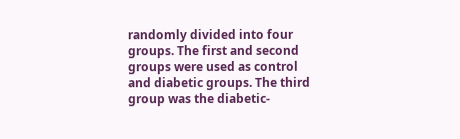randomly divided into four groups. The first and second groups were used as control and diabetic groups. The third group was the diabetic-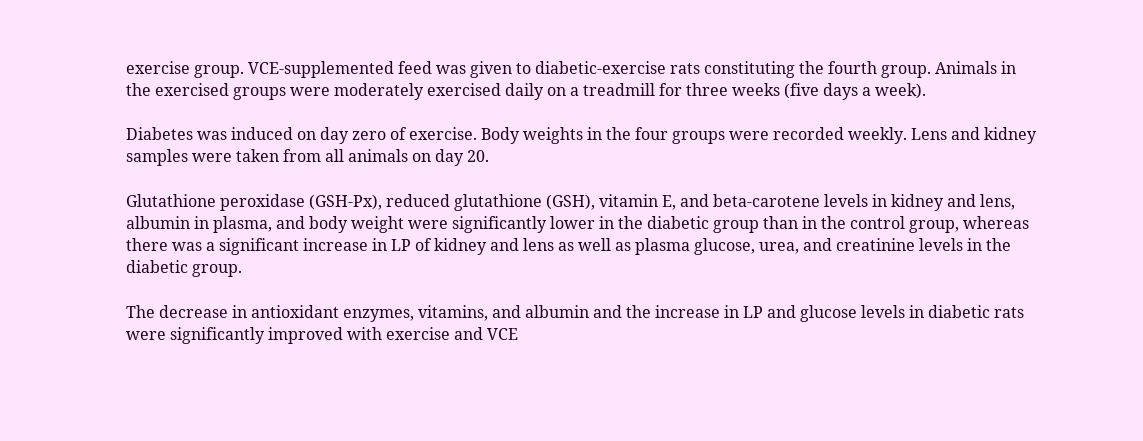exercise group. VCE-supplemented feed was given to diabetic-exercise rats constituting the fourth group. Animals in the exercised groups were moderately exercised daily on a treadmill for three weeks (five days a week).

Diabetes was induced on day zero of exercise. Body weights in the four groups were recorded weekly. Lens and kidney samples were taken from all animals on day 20.

Glutathione peroxidase (GSH-Px), reduced glutathione (GSH), vitamin E, and beta-carotene levels in kidney and lens, albumin in plasma, and body weight were significantly lower in the diabetic group than in the control group, whereas there was a significant increase in LP of kidney and lens as well as plasma glucose, urea, and creatinine levels in the diabetic group.

The decrease in antioxidant enzymes, vitamins, and albumin and the increase in LP and glucose levels in diabetic rats were significantly improved with exercise and VCE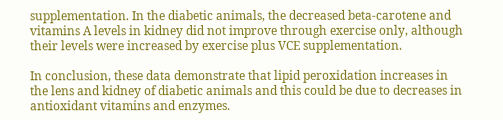supplementation. In the diabetic animals, the decreased beta-carotene and vitamins A levels in kidney did not improve through exercise only, although their levels were increased by exercise plus VCE supplementation.

In conclusion, these data demonstrate that lipid peroxidation increases in the lens and kidney of diabetic animals and this could be due to decreases in antioxidant vitamins and enzymes.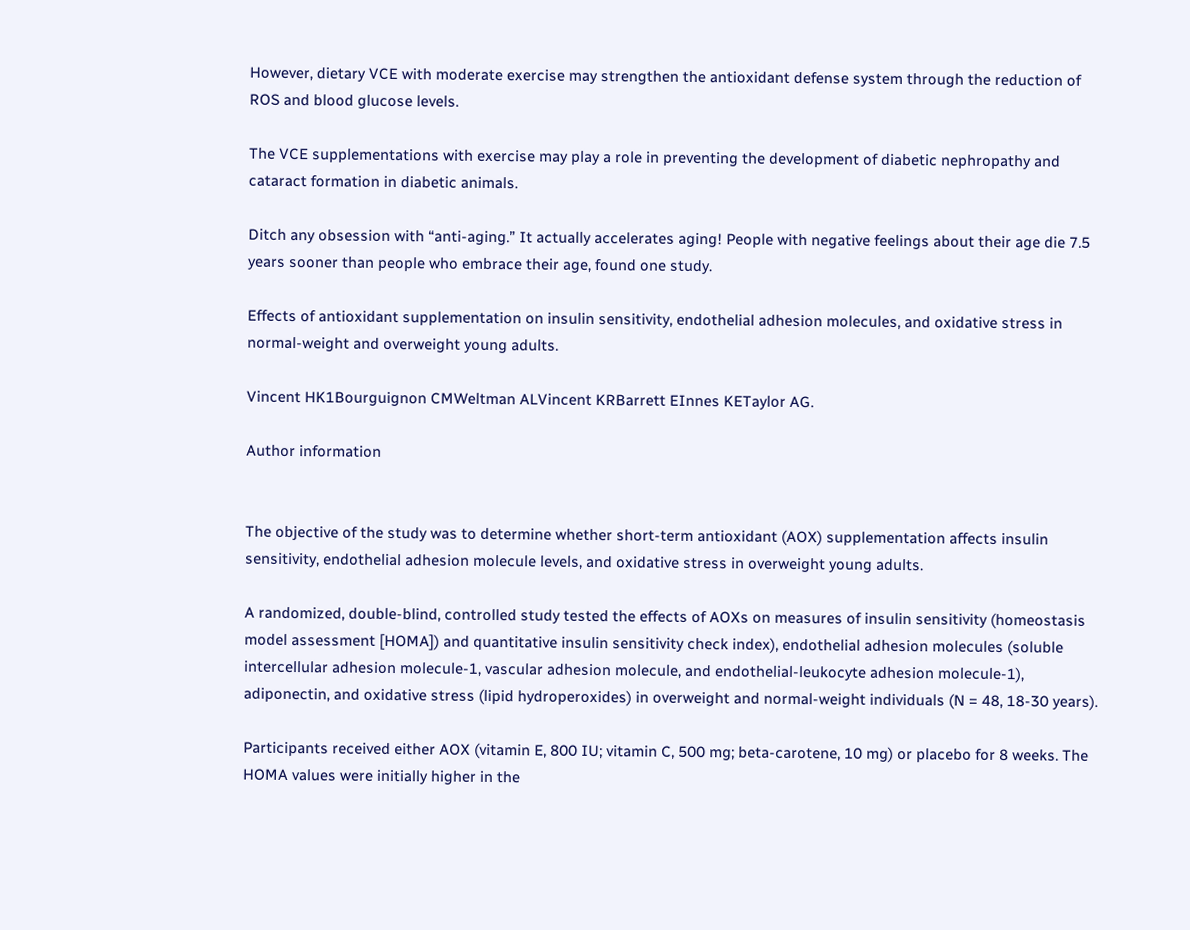However, dietary VCE with moderate exercise may strengthen the antioxidant defense system through the reduction of ROS and blood glucose levels.

The VCE supplementations with exercise may play a role in preventing the development of diabetic nephropathy and cataract formation in diabetic animals.

Ditch any obsession with “anti-aging.” It actually accelerates aging! People with negative feelings about their age die 7.5 years sooner than people who embrace their age, found one study.

Effects of antioxidant supplementation on insulin sensitivity, endothelial adhesion molecules, and oxidative stress in normal-weight and overweight young adults.

Vincent HK1Bourguignon CMWeltman ALVincent KRBarrett EInnes KETaylor AG.

Author information


The objective of the study was to determine whether short-term antioxidant (AOX) supplementation affects insulin sensitivity, endothelial adhesion molecule levels, and oxidative stress in overweight young adults.

A randomized, double-blind, controlled study tested the effects of AOXs on measures of insulin sensitivity (homeostasis model assessment [HOMA]) and quantitative insulin sensitivity check index), endothelial adhesion molecules (soluble intercellular adhesion molecule-1, vascular adhesion molecule, and endothelial-leukocyte adhesion molecule-1), adiponectin, and oxidative stress (lipid hydroperoxides) in overweight and normal-weight individuals (N = 48, 18-30 years).

Participants received either AOX (vitamin E, 800 IU; vitamin C, 500 mg; beta-carotene, 10 mg) or placebo for 8 weeks. The HOMA values were initially higher in the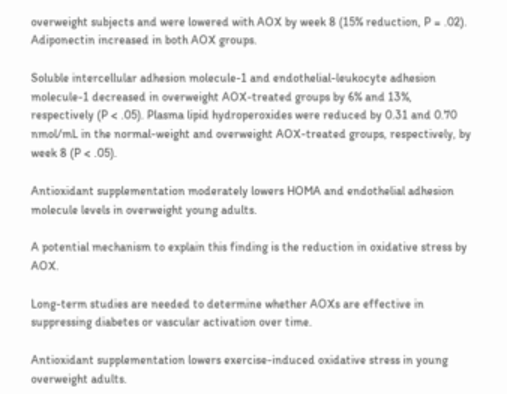overweight subjects and were lowered with AOX by week 8 (15% reduction, P = .02). Adiponectin increased in both AOX groups.

Soluble intercellular adhesion molecule-1 and endothelial-leukocyte adhesion molecule-1 decreased in overweight AOX-treated groups by 6% and 13%, respectively (P < .05). Plasma lipid hydroperoxides were reduced by 0.31 and 0.70 nmol/mL in the normal-weight and overweight AOX-treated groups, respectively, by week 8 (P < .05).

Antioxidant supplementation moderately lowers HOMA and endothelial adhesion molecule levels in overweight young adults.

A potential mechanism to explain this finding is the reduction in oxidative stress by AOX.

Long-term studies are needed to determine whether AOXs are effective in suppressing diabetes or vascular activation over time.

Antioxidant supplementation lowers exercise-induced oxidative stress in young overweight adults.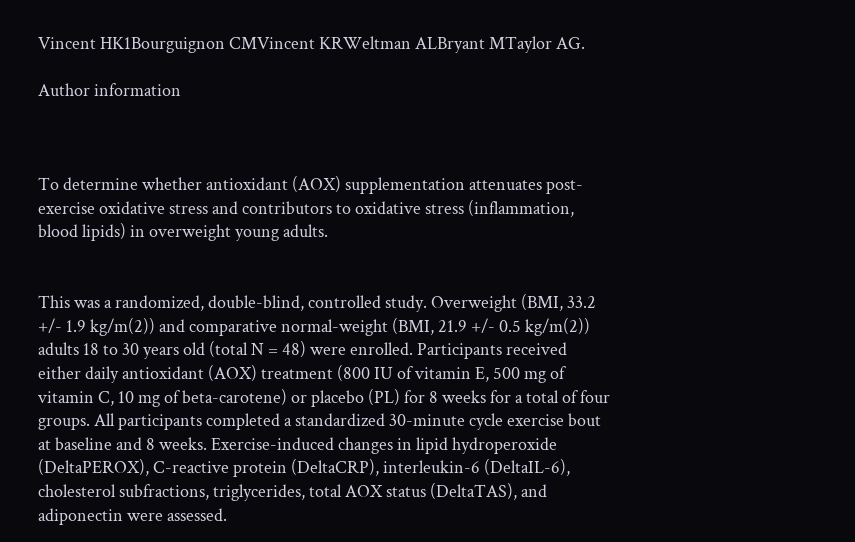Vincent HK1Bourguignon CMVincent KRWeltman ALBryant MTaylor AG.

Author information



To determine whether antioxidant (AOX) supplementation attenuates post-exercise oxidative stress and contributors to oxidative stress (inflammation, blood lipids) in overweight young adults.


This was a randomized, double-blind, controlled study. Overweight (BMI, 33.2 +/- 1.9 kg/m(2)) and comparative normal-weight (BMI, 21.9 +/- 0.5 kg/m(2)) adults 18 to 30 years old (total N = 48) were enrolled. Participants received either daily antioxidant (AOX) treatment (800 IU of vitamin E, 500 mg of vitamin C, 10 mg of beta-carotene) or placebo (PL) for 8 weeks for a total of four groups. All participants completed a standardized 30-minute cycle exercise bout at baseline and 8 weeks. Exercise-induced changes in lipid hydroperoxide (DeltaPEROX), C-reactive protein (DeltaCRP), interleukin-6 (DeltaIL-6), cholesterol subfractions, triglycerides, total AOX status (DeltaTAS), and adiponectin were assessed.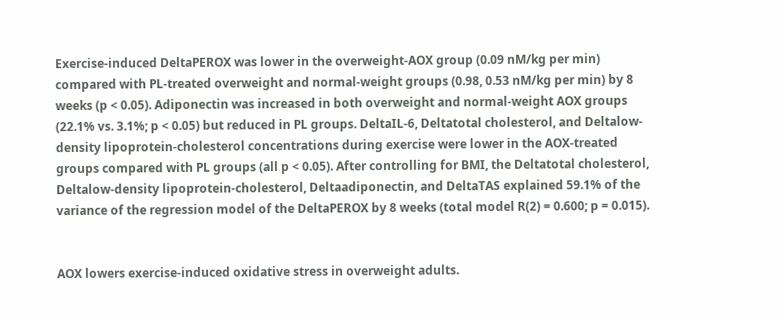Exercise-induced DeltaPEROX was lower in the overweight-AOX group (0.09 nM/kg per min) compared with PL-treated overweight and normal-weight groups (0.98, 0.53 nM/kg per min) by 8 weeks (p < 0.05). Adiponectin was increased in both overweight and normal-weight AOX groups (22.1% vs. 3.1%; p < 0.05) but reduced in PL groups. DeltaIL-6, Deltatotal cholesterol, and Deltalow-density lipoprotein-cholesterol concentrations during exercise were lower in the AOX-treated groups compared with PL groups (all p < 0.05). After controlling for BMI, the Deltatotal cholesterol, Deltalow-density lipoprotein-cholesterol, Deltaadiponectin, and DeltaTAS explained 59.1% of the variance of the regression model of the DeltaPEROX by 8 weeks (total model R(2) = 0.600; p = 0.015).


AOX lowers exercise-induced oxidative stress in overweight adults.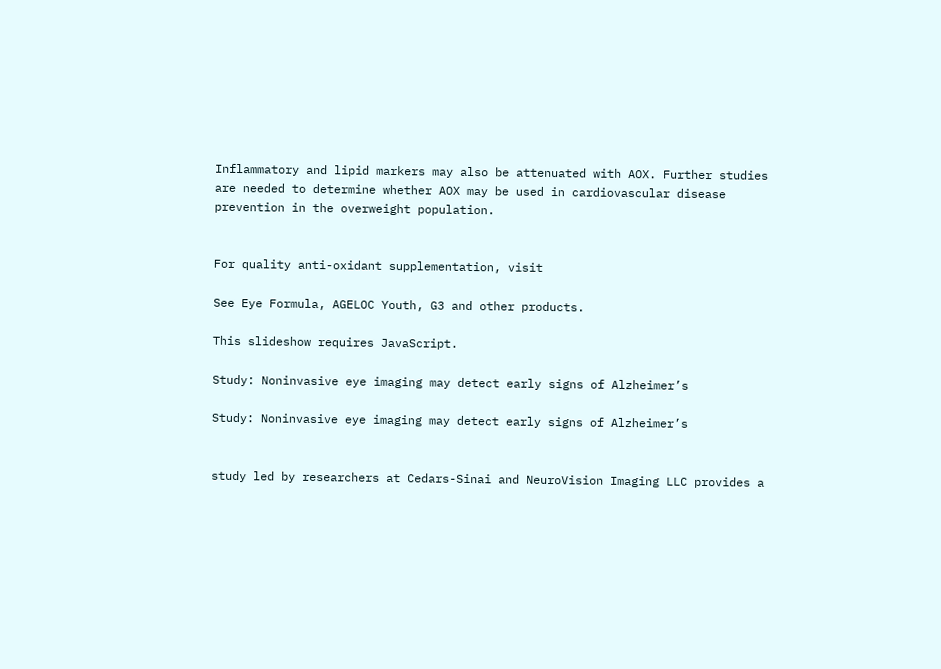Inflammatory and lipid markers may also be attenuated with AOX. Further studies are needed to determine whether AOX may be used in cardiovascular disease prevention in the overweight population.


For quality anti-oxidant supplementation, visit

See Eye Formula, AGELOC Youth, G3 and other products.

This slideshow requires JavaScript.

Study: Noninvasive eye imaging may detect early signs of Alzheimer’s

Study: Noninvasive eye imaging may detect early signs of Alzheimer’s


study led by researchers at Cedars-Sinai and NeuroVision Imaging LLC provides a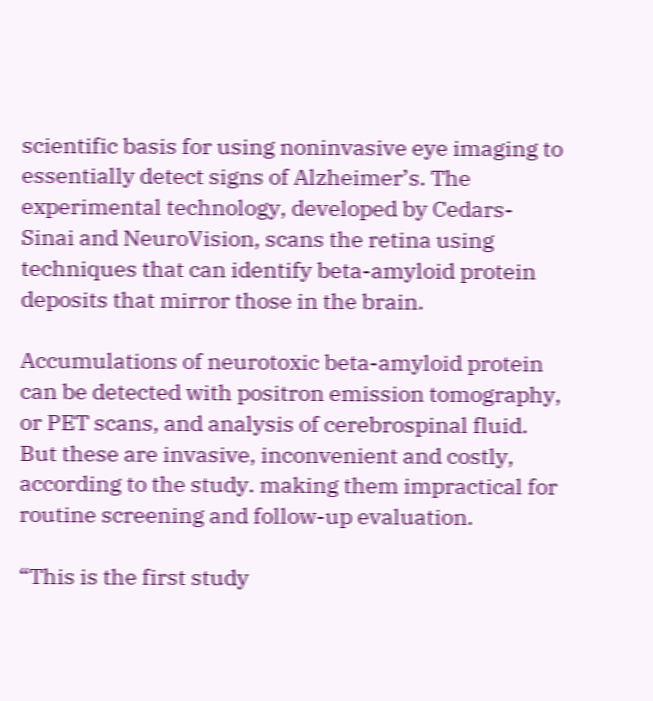scientific basis for using noninvasive eye imaging to essentially detect signs of Alzheimer’s. The experimental technology, developed by Cedars-Sinai and NeuroVision, scans the retina using techniques that can identify beta-amyloid protein deposits that mirror those in the brain.

Accumulations of neurotoxic beta-amyloid protein can be detected with positron emission tomography, or PET scans, and analysis of cerebrospinal fluid. But these are invasive, inconvenient and costly, according to the study. making them impractical for routine screening and follow-up evaluation.

“This is the first study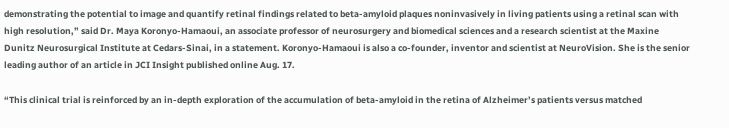demonstrating the potential to image and quantify retinal findings related to beta-amyloid plaques noninvasively in living patients using a retinal scan with high resolution,” said Dr. Maya Koronyo-Hamaoui, an associate professor of neurosurgery and biomedical sciences and a research scientist at the Maxine Dunitz Neurosurgical Institute at Cedars-Sinai, in a statement. Koronyo-Hamaoui is also a co-founder, inventor and scientist at NeuroVision. She is the senior leading author of an article in JCI Insight published online Aug. 17.

“This clinical trial is reinforced by an in-depth exploration of the accumulation of beta-amyloid in the retina of Alzheimer’s patients versus matched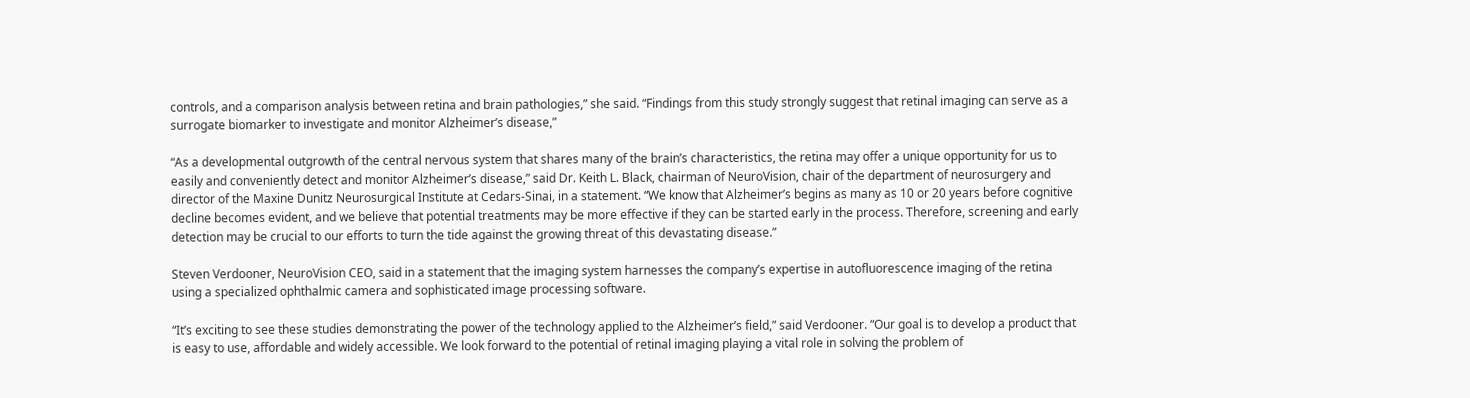controls, and a comparison analysis between retina and brain pathologies,” she said. “Findings from this study strongly suggest that retinal imaging can serve as a surrogate biomarker to investigate and monitor Alzheimer’s disease,”

“As a developmental outgrowth of the central nervous system that shares many of the brain’s characteristics, the retina may offer a unique opportunity for us to easily and conveniently detect and monitor Alzheimer’s disease,” said Dr. Keith L. Black, chairman of NeuroVision, chair of the department of neurosurgery and director of the Maxine Dunitz Neurosurgical Institute at Cedars-Sinai, in a statement. “We know that Alzheimer’s begins as many as 10 or 20 years before cognitive decline becomes evident, and we believe that potential treatments may be more effective if they can be started early in the process. Therefore, screening and early detection may be crucial to our efforts to turn the tide against the growing threat of this devastating disease.”

Steven Verdooner, NeuroVision CEO, said in a statement that the imaging system harnesses the company’s expertise in autofluorescence imaging of the retina using a specialized ophthalmic camera and sophisticated image processing software.

“It’s exciting to see these studies demonstrating the power of the technology applied to the Alzheimer’s field,” said Verdooner. “Our goal is to develop a product that is easy to use, affordable and widely accessible. We look forward to the potential of retinal imaging playing a vital role in solving the problem of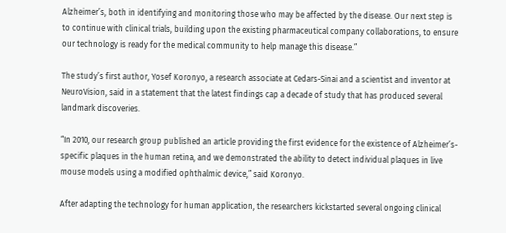Alzheimer’s, both in identifying and monitoring those who may be affected by the disease. Our next step is to continue with clinical trials, building upon the existing pharmaceutical company collaborations, to ensure our technology is ready for the medical community to help manage this disease.”

The study’s first author, Yosef Koronyo, a research associate at Cedars-Sinai and a scientist and inventor at NeuroVision, said in a statement that the latest findings cap a decade of study that has produced several landmark discoveries.

“In 2010, our research group published an article providing the first evidence for the existence of Alzheimer’s-specific plaques in the human retina, and we demonstrated the ability to detect individual plaques in live mouse models using a modified ophthalmic device,” said Koronyo.

After adapting the technology for human application, the researchers kickstarted several ongoing clinical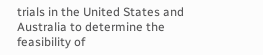trials in the United States and Australia to determine the feasibility of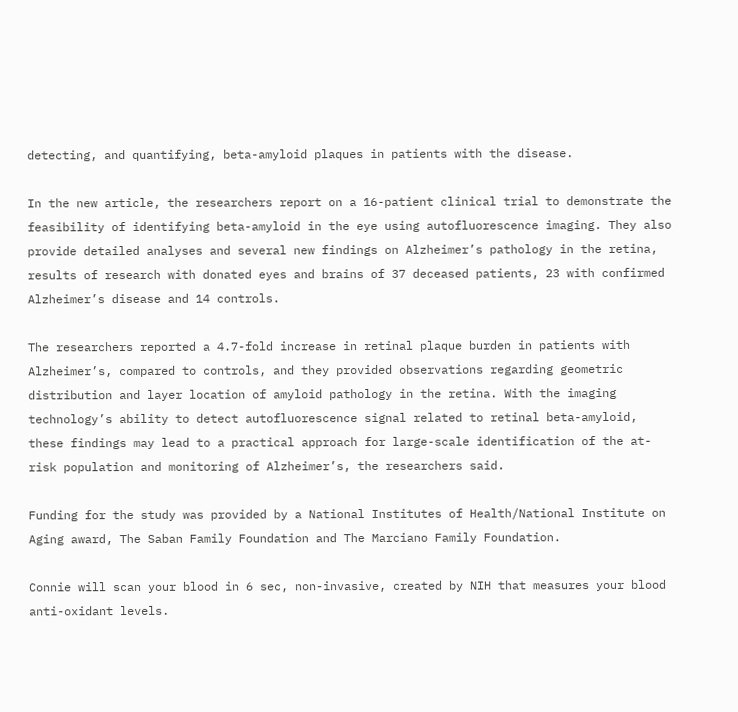detecting, and quantifying, beta-amyloid plaques in patients with the disease.

In the new article, the researchers report on a 16-patient clinical trial to demonstrate the feasibility of identifying beta-amyloid in the eye using autofluorescence imaging. They also provide detailed analyses and several new findings on Alzheimer’s pathology in the retina, results of research with donated eyes and brains of 37 deceased patients, 23 with confirmed Alzheimer’s disease and 14 controls.

The researchers reported a 4.7-fold increase in retinal plaque burden in patients with Alzheimer’s, compared to controls, and they provided observations regarding geometric distribution and layer location of amyloid pathology in the retina. With the imaging technology’s ability to detect autofluorescence signal related to retinal beta-amyloid, these findings may lead to a practical approach for large-scale identification of the at-risk population and monitoring of Alzheimer’s, the researchers said.

Funding for the study was provided by a National Institutes of Health/National Institute on Aging award, The Saban Family Foundation and The Marciano Family Foundation.

Connie will scan your blood in 6 sec, non-invasive, created by NIH that measures your blood anti-oxidant levels.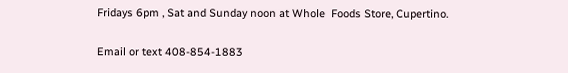Fridays 6pm , Sat and Sunday noon at Whole  Foods Store, Cupertino.

Email or text 408-854-1883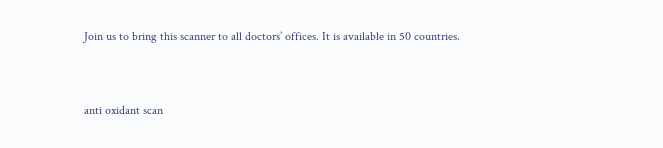Join us to bring this scanner to all doctors’ offices. It is available in 50 countries.


anti oxidant scan